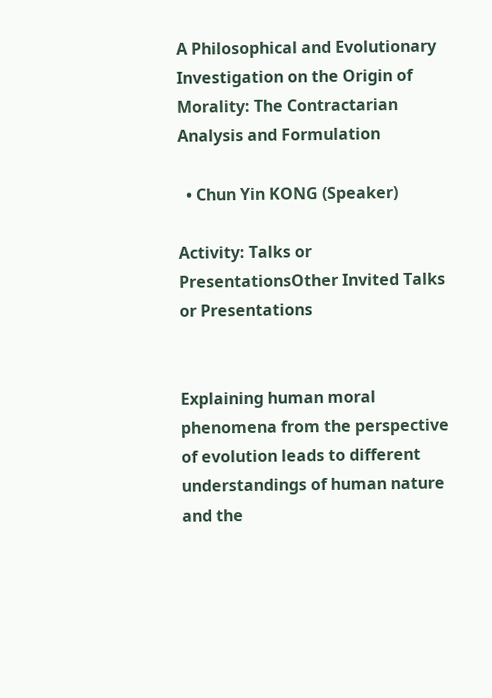A Philosophical and Evolutionary Investigation on the Origin of Morality: The Contractarian Analysis and Formulation

  • Chun Yin KONG (Speaker)

Activity: Talks or PresentationsOther Invited Talks or Presentations


Explaining human moral phenomena from the perspective of evolution leads to different understandings of human nature and the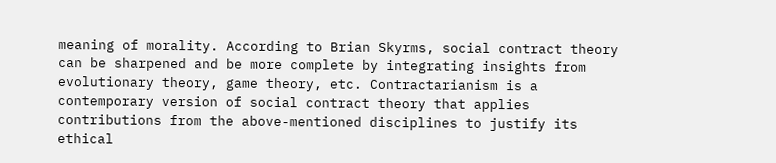meaning of morality. According to Brian Skyrms, social contract theory can be sharpened and be more complete by integrating insights from evolutionary theory, game theory, etc. Contractarianism is a contemporary version of social contract theory that applies contributions from the above-mentioned disciplines to justify its ethical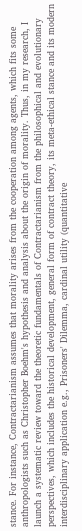stance. For instance, Contractarianism assumes that morality arises from the cooperation among agents, which fits some anthropologists such as Christopher Boehm's hypothesis and analysis about the origin of morality. Thus, in my research, I launch a systematic review toward the theoretic fundamentals of Contractarianism from the philosophical and evolutionary perspectives, which includes the historical development, general form of contract theory, its meta-ethical stance and its modern interdisciplinary application e.g., Prisoners' Dilemma, cardinal utility (quantitative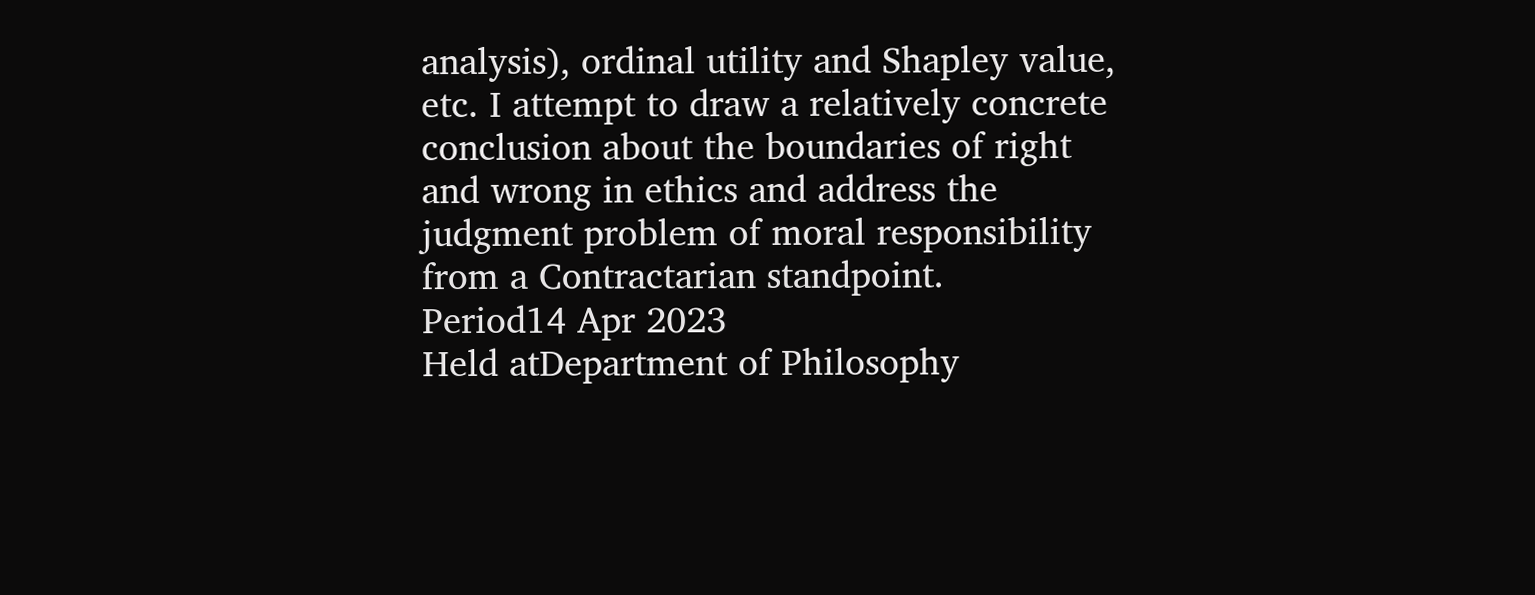analysis), ordinal utility and Shapley value, etc. I attempt to draw a relatively concrete conclusion about the boundaries of right and wrong in ethics and address the judgment problem of moral responsibility from a Contractarian standpoint.
Period14 Apr 2023
Held atDepartment of Philosophy